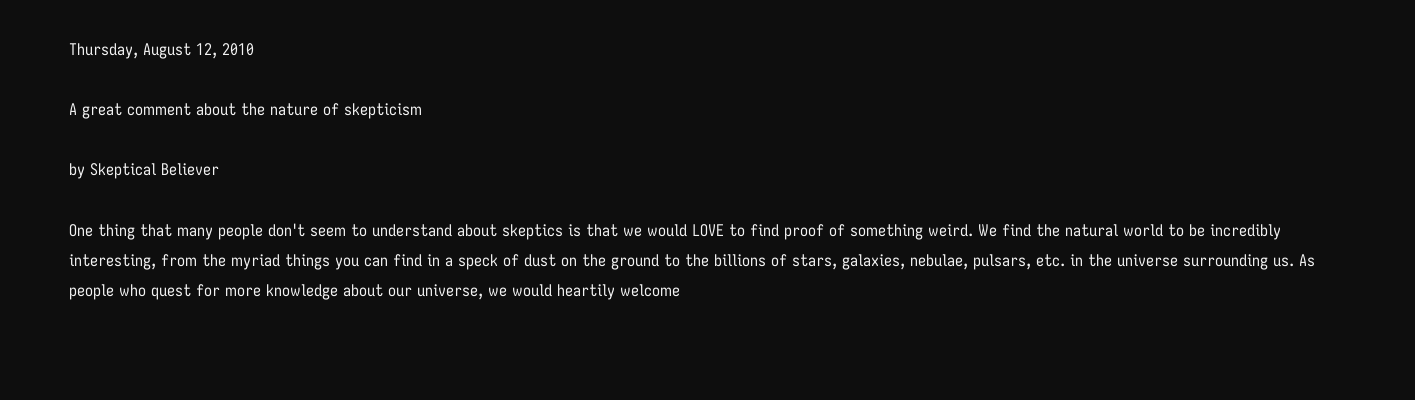Thursday, August 12, 2010

A great comment about the nature of skepticism

by Skeptical Believer

One thing that many people don't seem to understand about skeptics is that we would LOVE to find proof of something weird. We find the natural world to be incredibly interesting, from the myriad things you can find in a speck of dust on the ground to the billions of stars, galaxies, nebulae, pulsars, etc. in the universe surrounding us. As people who quest for more knowledge about our universe, we would heartily welcome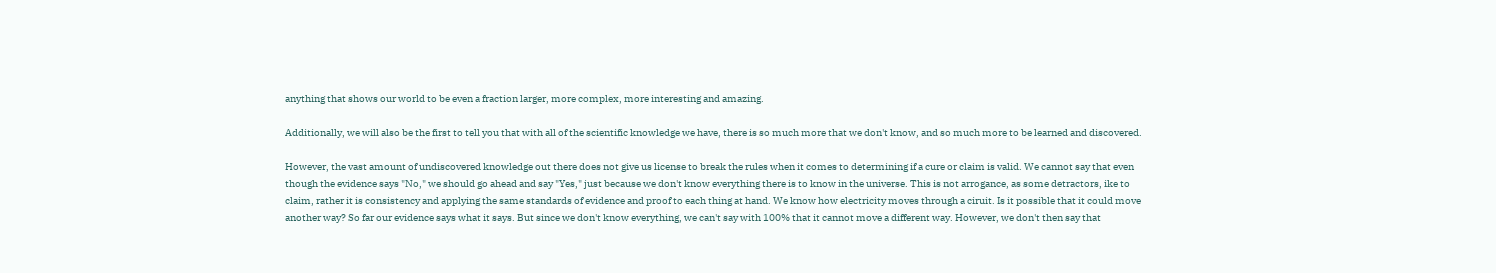anything that shows our world to be even a fraction larger, more complex, more interesting and amazing.

Additionally, we will also be the first to tell you that with all of the scientific knowledge we have, there is so much more that we don't know, and so much more to be learned and discovered.

However, the vast amount of undiscovered knowledge out there does not give us license to break the rules when it comes to determining if a cure or claim is valid. We cannot say that even though the evidence says "No," we should go ahead and say "Yes," just because we don't know everything there is to know in the universe. This is not arrogance, as some detractors, ike to claim, rather it is consistency and applying the same standards of evidence and proof to each thing at hand. We know how electricity moves through a ciruit. Is it possible that it could move another way? So far our evidence says what it says. But since we don't know everything, we can't say with 100% that it cannot move a different way. However, we don't then say that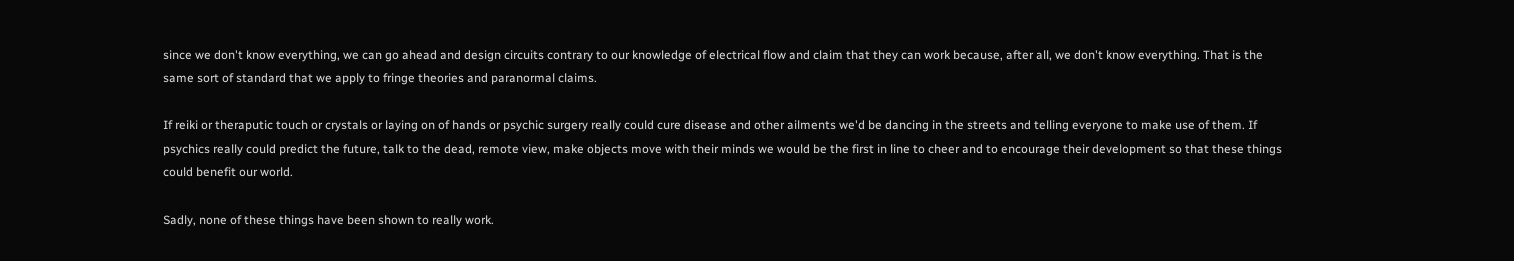since we don't know everything, we can go ahead and design circuits contrary to our knowledge of electrical flow and claim that they can work because, after all, we don't know everything. That is the same sort of standard that we apply to fringe theories and paranormal claims.

If reiki or theraputic touch or crystals or laying on of hands or psychic surgery really could cure disease and other ailments we'd be dancing in the streets and telling everyone to make use of them. If psychics really could predict the future, talk to the dead, remote view, make objects move with their minds we would be the first in line to cheer and to encourage their development so that these things could benefit our world.

Sadly, none of these things have been shown to really work.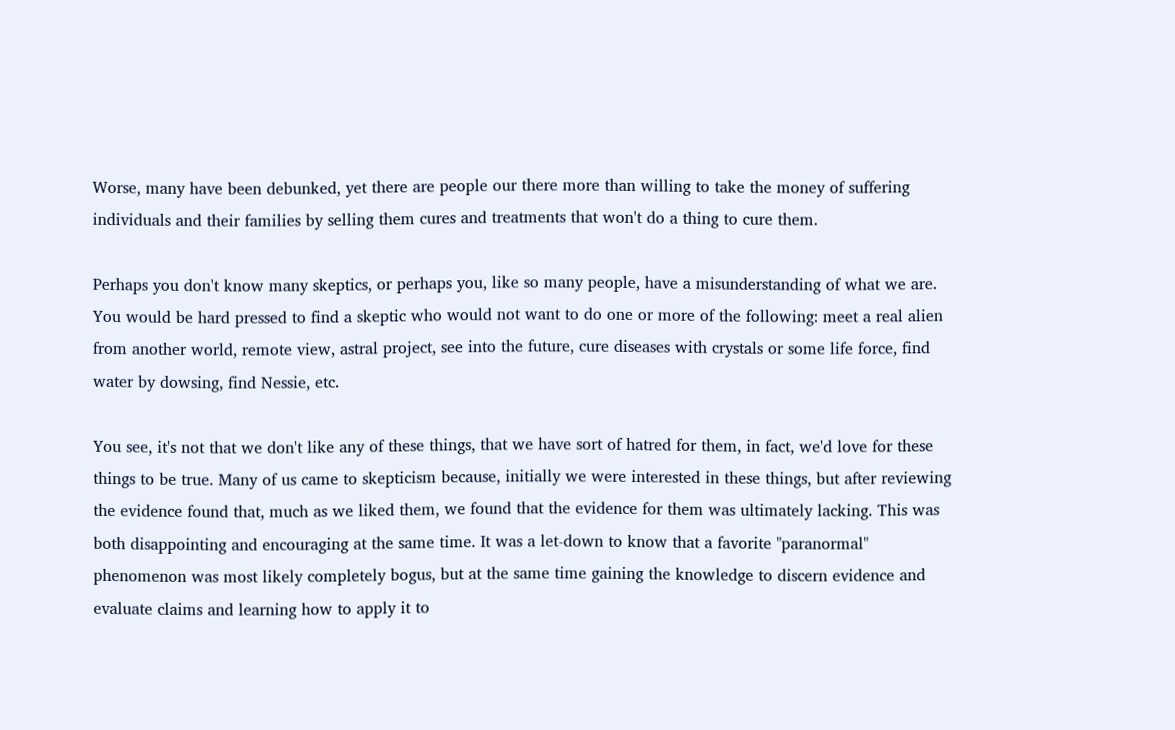Worse, many have been debunked, yet there are people our there more than willing to take the money of suffering individuals and their families by selling them cures and treatments that won't do a thing to cure them.

Perhaps you don't know many skeptics, or perhaps you, like so many people, have a misunderstanding of what we are. You would be hard pressed to find a skeptic who would not want to do one or more of the following: meet a real alien from another world, remote view, astral project, see into the future, cure diseases with crystals or some life force, find water by dowsing, find Nessie, etc.

You see, it's not that we don't like any of these things, that we have sort of hatred for them, in fact, we'd love for these things to be true. Many of us came to skepticism because, initially we were interested in these things, but after reviewing the evidence found that, much as we liked them, we found that the evidence for them was ultimately lacking. This was both disappointing and encouraging at the same time. It was a let-down to know that a favorite "paranormal" phenomenon was most likely completely bogus, but at the same time gaining the knowledge to discern evidence and evaluate claims and learning how to apply it to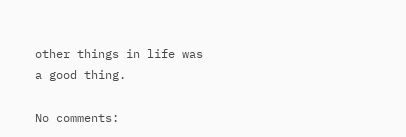other things in life was a good thing.

No comments: